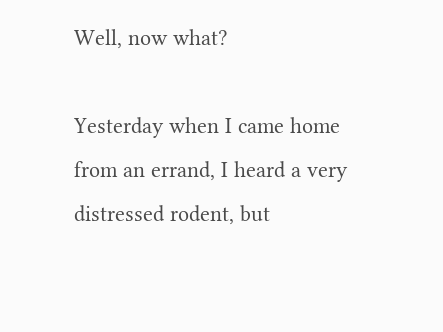Well, now what?

Yesterday when I came home from an errand, I heard a very distressed rodent, but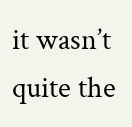it wasn’t quite the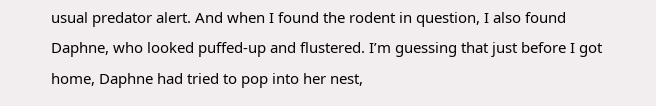usual predator alert. And when I found the rodent in question, I also found Daphne, who looked puffed-up and flustered. I’m guessing that just before I got home, Daphne had tried to pop into her nest,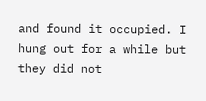and found it occupied. I hung out for a while but they did not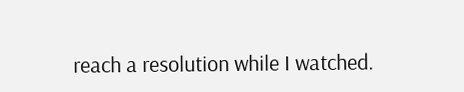reach a resolution while I watched.